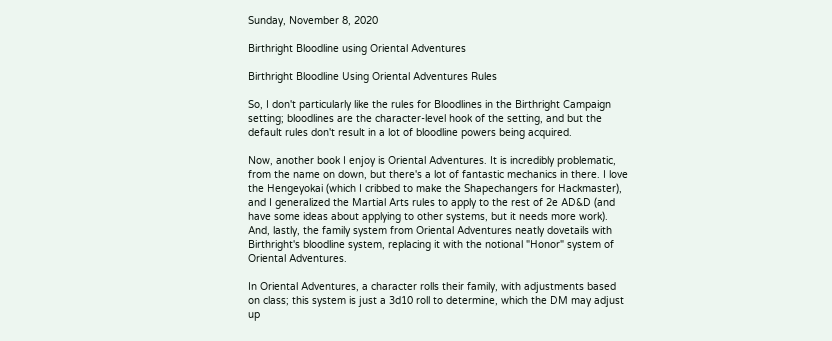Sunday, November 8, 2020

Birthright Bloodline using Oriental Adventures

Birthright Bloodline Using Oriental Adventures Rules

So, I don't particularly like the rules for Bloodlines in the Birthright Campaign setting; bloodlines are the character-level hook of the setting, and but the default rules don't result in a lot of bloodline powers being acquired.

Now, another book I enjoy is Oriental Adventures. It is incredibly problematic, from the name on down, but there's a lot of fantastic mechanics in there. I love the Hengeyokai (which I cribbed to make the Shapechangers for Hackmaster), and I generalized the Martial Arts rules to apply to the rest of 2e AD&D (and have some ideas about applying to other systems, but it needs more work). And, lastly, the family system from Oriental Adventures neatly dovetails with Birthright's bloodline system, replacing it with the notional "Honor" system of Oriental Adventures.

In Oriental Adventures, a character rolls their family, with adjustments based on class; this system is just a 3d10 roll to determine, which the DM may adjust up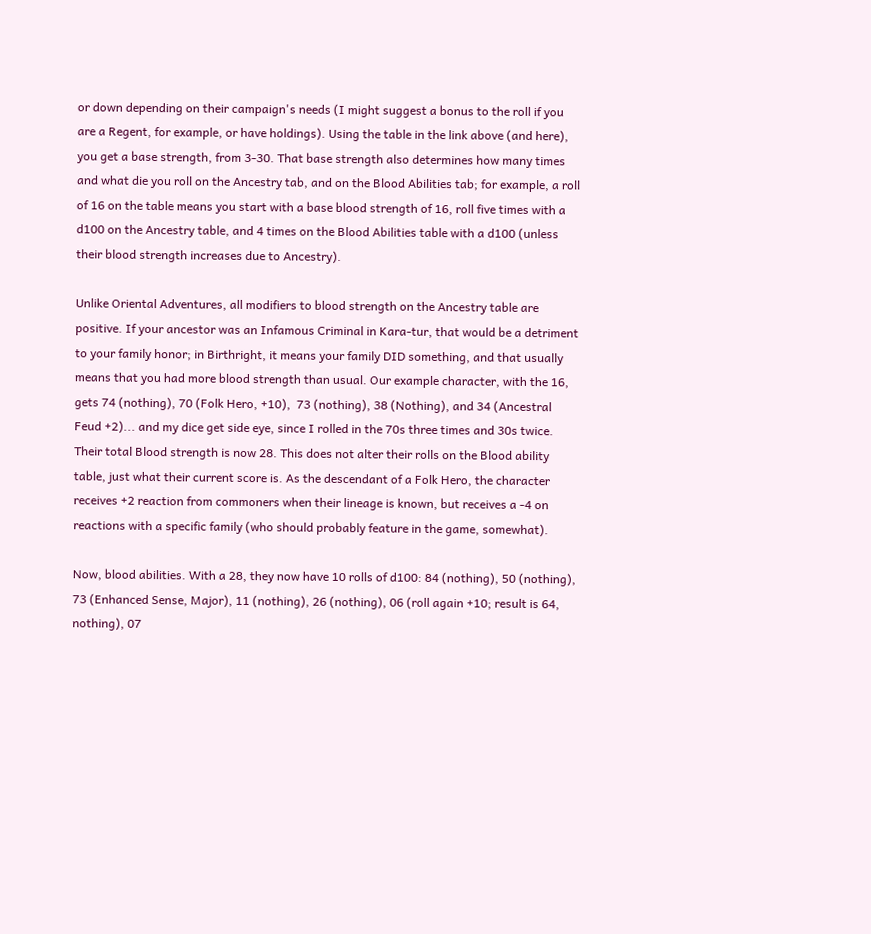or down depending on their campaign's needs (I might suggest a bonus to the roll if you are a Regent, for example, or have holdings). Using the table in the link above (and here), you get a base strength, from 3-30. That base strength also determines how many times and what die you roll on the Ancestry tab, and on the Blood Abilities tab; for example, a roll of 16 on the table means you start with a base blood strength of 16, roll five times with a d100 on the Ancestry table, and 4 times on the Blood Abilities table with a d100 (unless their blood strength increases due to Ancestry).

Unlike Oriental Adventures, all modifiers to blood strength on the Ancestry table are positive. If your ancestor was an Infamous Criminal in Kara-tur, that would be a detriment to your family honor; in Birthright, it means your family DID something, and that usually means that you had more blood strength than usual. Our example character, with the 16, gets 74 (nothing), 70 (Folk Hero, +10),  73 (nothing), 38 (Nothing), and 34 (Ancestral Feud +2)... and my dice get side eye, since I rolled in the 70s three times and 30s twice. Their total Blood strength is now 28. This does not alter their rolls on the Blood ability table, just what their current score is. As the descendant of a Folk Hero, the character receives +2 reaction from commoners when their lineage is known, but receives a -4 on reactions with a specific family (who should probably feature in the game, somewhat).

Now, blood abilities. With a 28, they now have 10 rolls of d100: 84 (nothing), 50 (nothing), 73 (Enhanced Sense, Major), 11 (nothing), 26 (nothing), 06 (roll again +10; result is 64, nothing), 07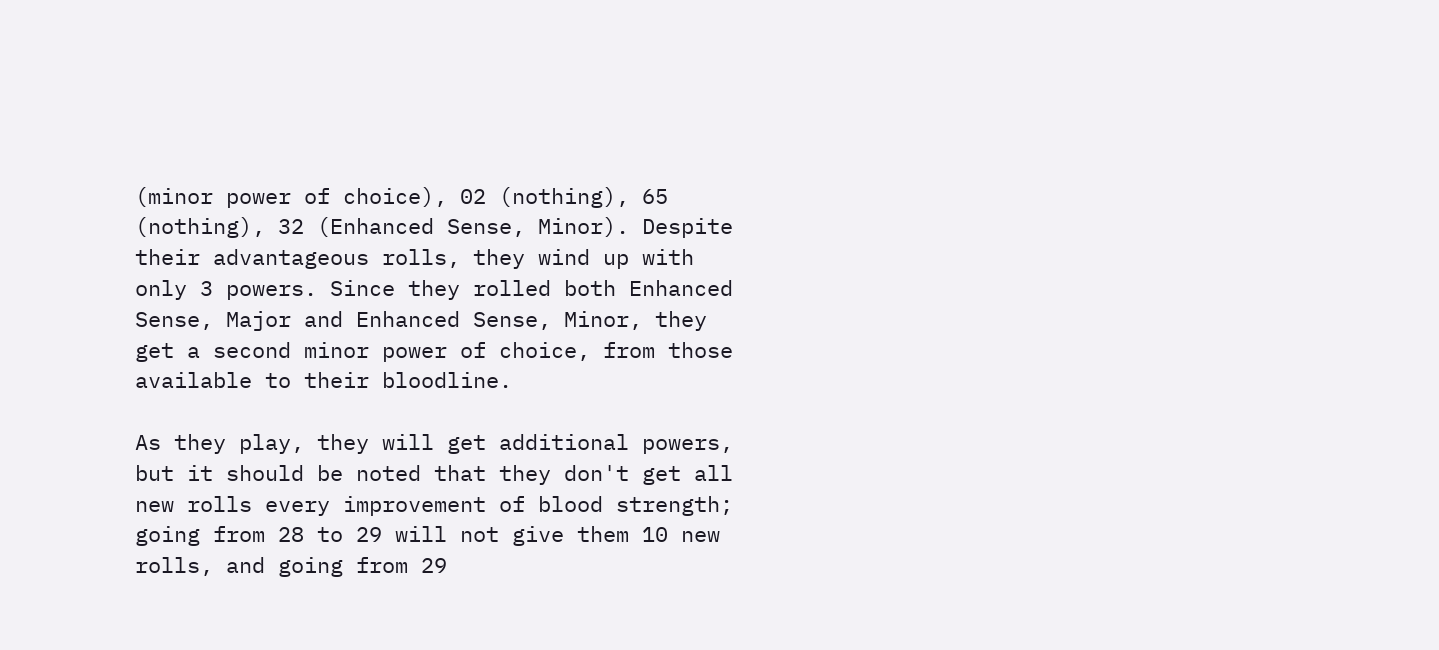(minor power of choice), 02 (nothing), 65 (nothing), 32 (Enhanced Sense, Minor). Despite their advantageous rolls, they wind up with only 3 powers. Since they rolled both Enhanced Sense, Major and Enhanced Sense, Minor, they get a second minor power of choice, from those available to their bloodline.

As they play, they will get additional powers, but it should be noted that they don't get all new rolls every improvement of blood strength; going from 28 to 29 will not give them 10 new rolls, and going from 29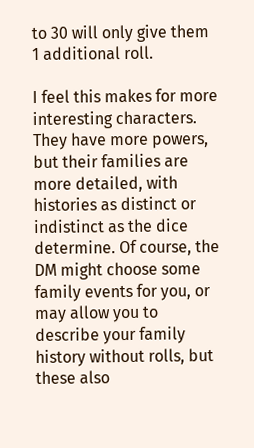to 30 will only give them 1 additional roll.

I feel this makes for more interesting characters. They have more powers, but their families are more detailed, with histories as distinct or indistinct as the dice determine. Of course, the DM might choose some family events for you, or may allow you to describe your family history without rolls, but these also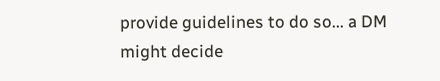provide guidelines to do so... a DM might decide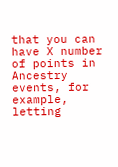that you can have X number of points in Ancestry events, for example, letting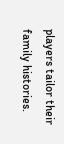players tailor their family histories.